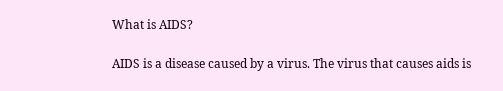What is AIDS?

AIDS is a disease caused by a virus. The virus that causes aids is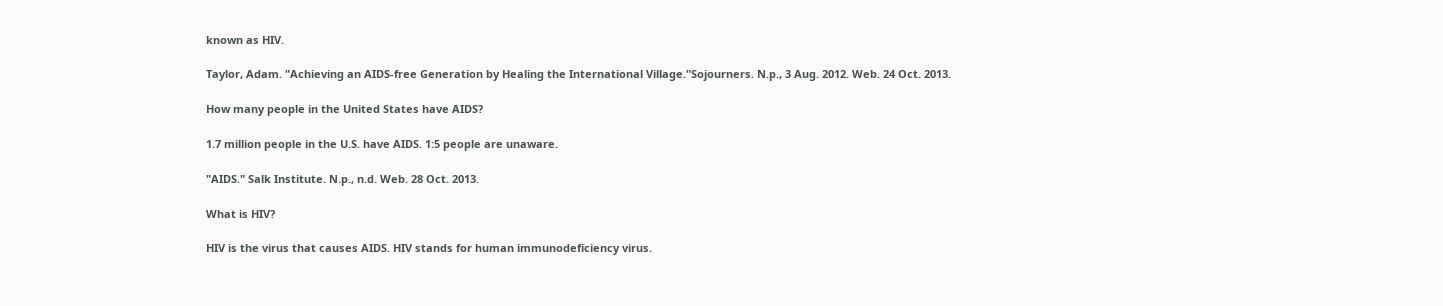known as HIV.

Taylor, Adam. "Achieving an AIDS-free Generation by Healing the International Village."Sojourners. N.p., 3 Aug. 2012. Web. 24 Oct. 2013.

How many people in the United States have AIDS?

1.7 million people in the U.S. have AIDS. 1:5 people are unaware.

"AIDS." Salk Institute. N.p., n.d. Web. 28 Oct. 2013.

What is HIV?

HIV is the virus that causes AIDS. HIV stands for human immunodeficiency virus.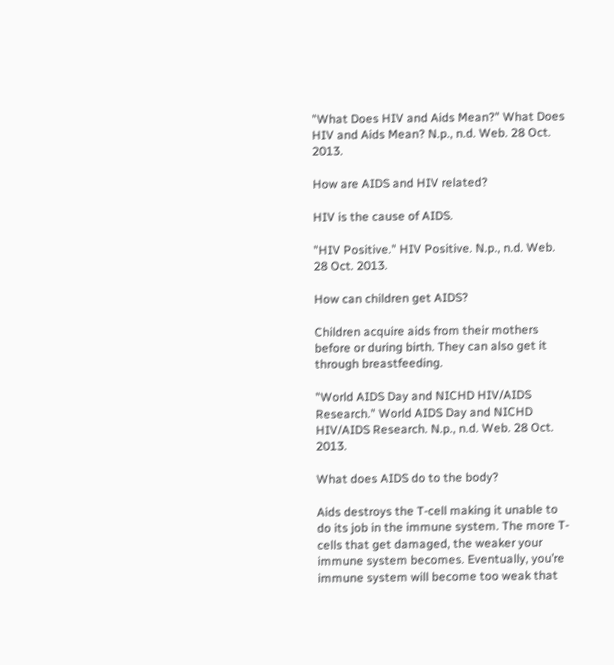"What Does HIV and Aids Mean?" What Does HIV and Aids Mean? N.p., n.d. Web. 28 Oct. 2013.

How are AIDS and HIV related?

HIV is the cause of AIDS.

"HIV Positive." HIV Positive. N.p., n.d. Web. 28 Oct. 2013.

How can children get AIDS?

Children acquire aids from their mothers before or during birth. They can also get it through breastfeeding.

"World AIDS Day and NICHD HIV/AIDS Research." World AIDS Day and NICHD HIV/AIDS Research. N.p., n.d. Web. 28 Oct. 2013.

What does AIDS do to the body?

Aids destroys the T-cell making it unable to do its job in the immune system. The more T-cells that get damaged, the weaker your immune system becomes. Eventually, you’re immune system will become too weak that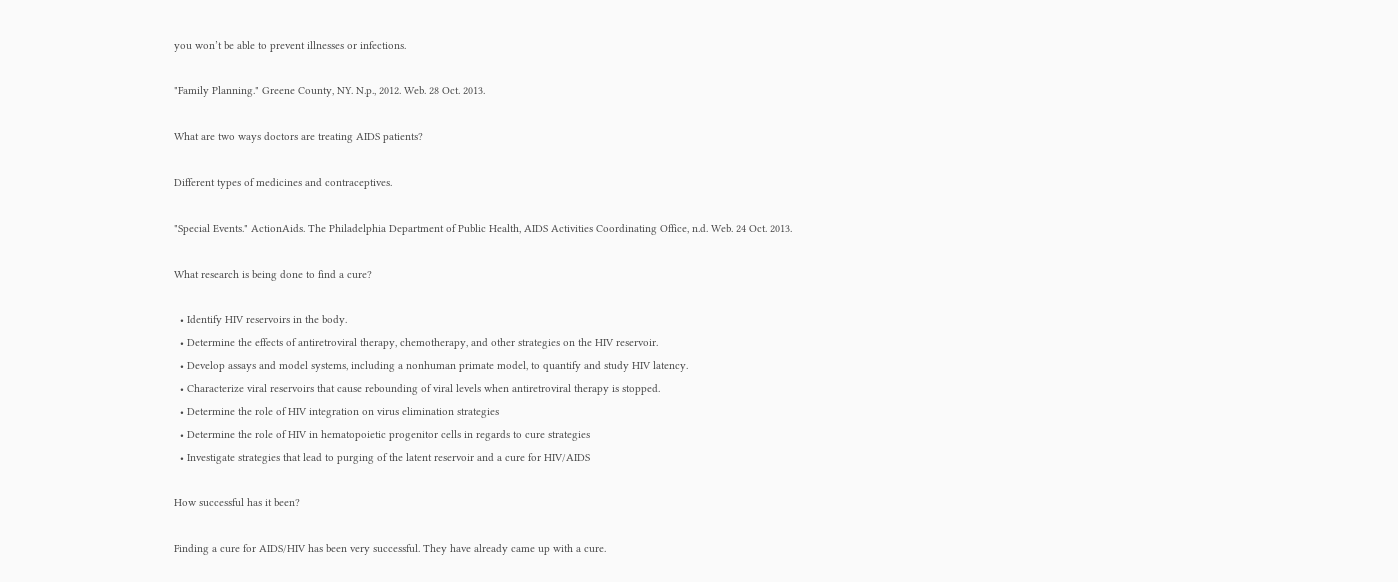you won’t be able to prevent illnesses or infections.

"Family Planning." Greene County, NY. N.p., 2012. Web. 28 Oct. 2013.

What are two ways doctors are treating AIDS patients?

Different types of medicines and contraceptives.

"Special Events." ActionAids. The Philadelphia Department of Public Health, AIDS Activities Coordinating Office, n.d. Web. 24 Oct. 2013.

What research is being done to find a cure?

  • Identify HIV reservoirs in the body.
  • Determine the effects of antiretroviral therapy, chemotherapy, and other strategies on the HIV reservoir.
  • Develop assays and model systems, including a nonhuman primate model, to quantify and study HIV latency.
  • Characterize viral reservoirs that cause rebounding of viral levels when antiretroviral therapy is stopped.
  • Determine the role of HIV integration on virus elimination strategies
  • Determine the role of HIV in hematopoietic progenitor cells in regards to cure strategies
  • Investigate strategies that lead to purging of the latent reservoir and a cure for HIV/AIDS

How successful has it been?

Finding a cure for AIDS/HIV has been very successful. They have already came up with a cure.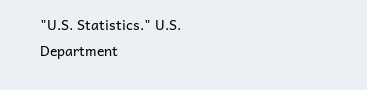"U.S. Statistics." U.S. Department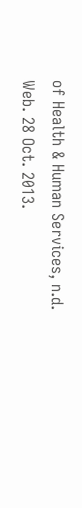of Health & Human Services, n.d. Web. 28 Oct. 2013.